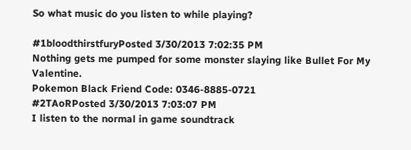So what music do you listen to while playing?

#1bloodthirstfuryPosted 3/30/2013 7:02:35 PM
Nothing gets me pumped for some monster slaying like Bullet For My Valentine.
Pokemon Black Friend Code: 0346-8885-0721
#2TAoRPosted 3/30/2013 7:03:07 PM
I listen to the normal in game soundtrack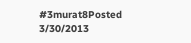#3murat8Posted 3/30/2013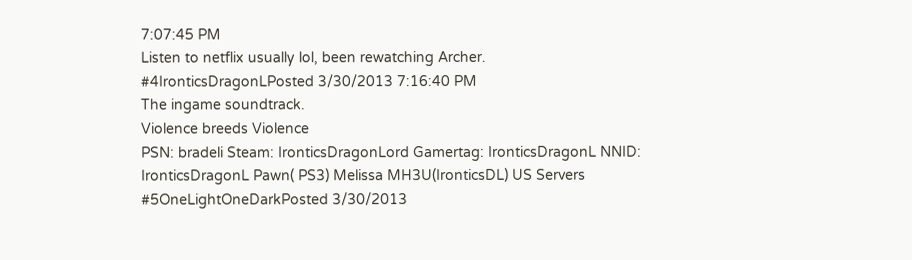7:07:45 PM
Listen to netflix usually lol, been rewatching Archer.
#4IronticsDragonLPosted 3/30/2013 7:16:40 PM
The ingame soundtrack.
Violence breeds Violence
PSN: bradeli Steam: IronticsDragonLord Gamertag: IronticsDragonL NNID: IronticsDragonL Pawn( PS3) Melissa MH3U(IronticsDL) US Servers
#5OneLightOneDarkPosted 3/30/2013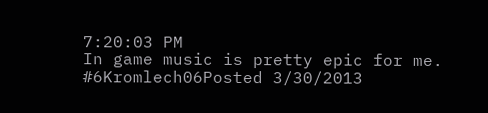7:20:03 PM
In game music is pretty epic for me.
#6Kromlech06Posted 3/30/2013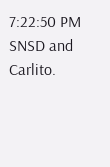7:22:50 PM
SNSD and Carlito.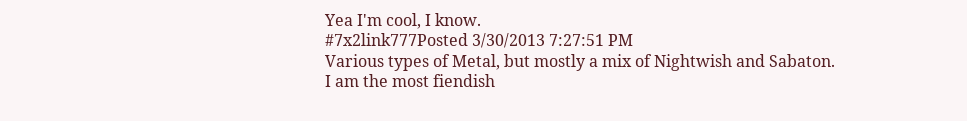Yea I'm cool, I know.
#7x2link777Posted 3/30/2013 7:27:51 PM
Various types of Metal, but mostly a mix of Nightwish and Sabaton.
I am the most fiendish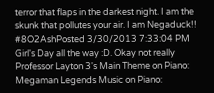terror that flaps in the darkest night. I am the skunk that pollutes your air. I am Negaduck!!
#8O2AshPosted 3/30/2013 7:33:04 PM
Girl's Day all the way :D. Okay not really
Professor Layton 3's Main Theme on Piano:
Megaman Legends Music on Piano: